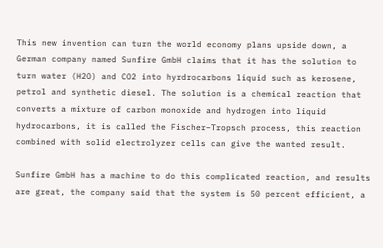This new invention can turn the world economy plans upside down, a German company named Sunfire GmbH claims that it has the solution to turn water (H2O) and CO2 into hyrdrocarbons liquid such as kerosene, petrol and synthetic diesel. The solution is a chemical reaction that converts a mixture of carbon monoxide and hydrogen into liquid hydrocarbons, it is called the Fischer–Tropsch process, this reaction combined with solid electrolyzer cells can give the wanted result.

Sunfire GmbH has a machine to do this complicated reaction, and results are great, the company said that the system is 50 percent efficient, a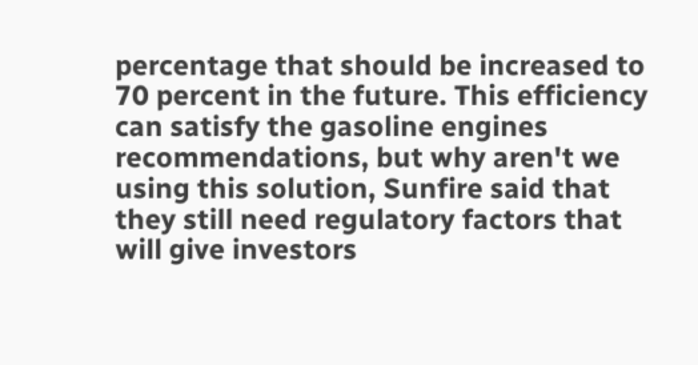percentage that should be increased to 70 percent in the future. This efficiency can satisfy the gasoline engines recommendations, but why aren't we using this solution, Sunfire said that they still need regulatory factors that will give investors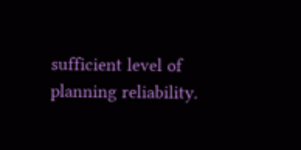sufficient level of planning reliability.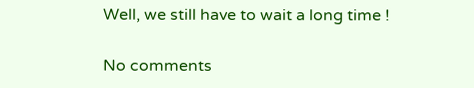Well, we still have to wait a long time !

No comments